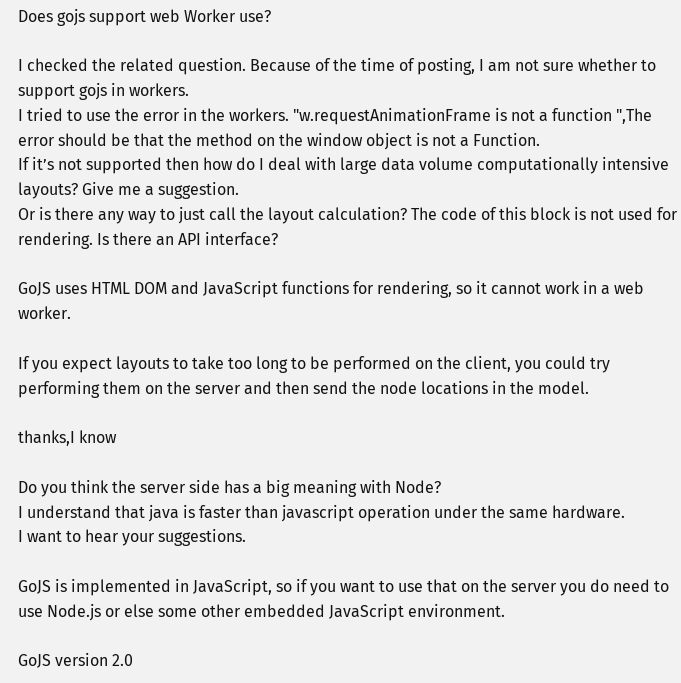Does gojs support web Worker use?

I checked the related question. Because of the time of posting, I am not sure whether to support gojs in workers.
I tried to use the error in the workers. "w.requestAnimationFrame is not a function ",The error should be that the method on the window object is not a Function.
If it’s not supported then how do I deal with large data volume computationally intensive layouts? Give me a suggestion.
Or is there any way to just call the layout calculation? The code of this block is not used for rendering. Is there an API interface?

GoJS uses HTML DOM and JavaScript functions for rendering, so it cannot work in a web worker.

If you expect layouts to take too long to be performed on the client, you could try performing them on the server and then send the node locations in the model.

thanks,I know

Do you think the server side has a big meaning with Node?
I understand that java is faster than javascript operation under the same hardware.
I want to hear your suggestions.

GoJS is implemented in JavaScript, so if you want to use that on the server you do need to use Node.js or else some other embedded JavaScript environment.

GoJS version 2.0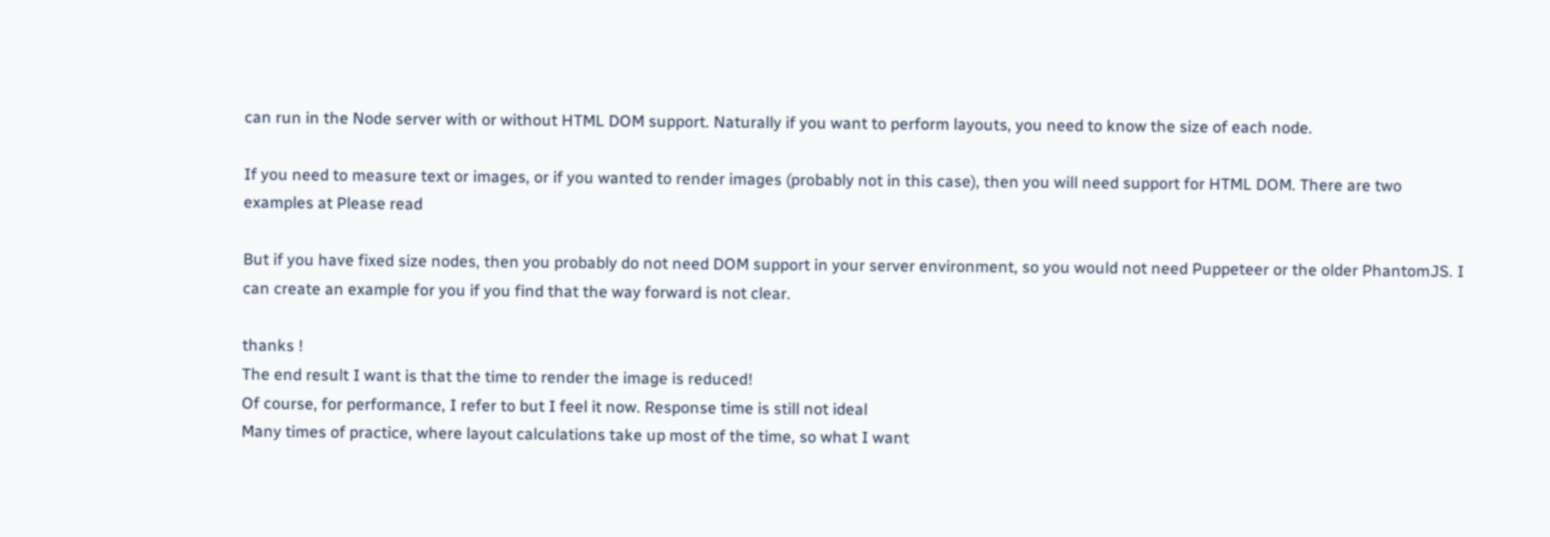can run in the Node server with or without HTML DOM support. Naturally if you want to perform layouts, you need to know the size of each node.

If you need to measure text or images, or if you wanted to render images (probably not in this case), then you will need support for HTML DOM. There are two examples at Please read

But if you have fixed size nodes, then you probably do not need DOM support in your server environment, so you would not need Puppeteer or the older PhantomJS. I can create an example for you if you find that the way forward is not clear.

thanks !
The end result I want is that the time to render the image is reduced!
Of course, for performance, I refer to but I feel it now. Response time is still not ideal
Many times of practice, where layout calculations take up most of the time, so what I want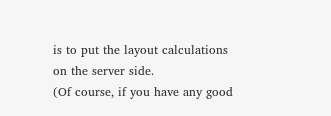is to put the layout calculations on the server side.
(Of course, if you have any good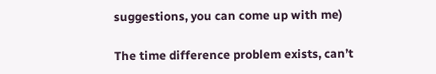suggestions, you can come up with me)

The time difference problem exists, can’t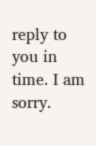reply to you in time. I am sorry.